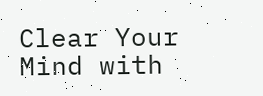Clear Your Mind with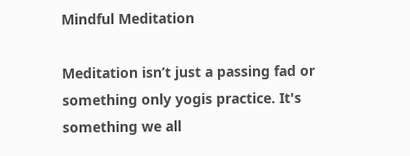Mindful Meditation

Meditation isn’t just a passing fad or something only yogis practice. It's something we all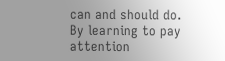can and should do. By learning to pay attention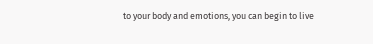to your body and emotions, you can begin to live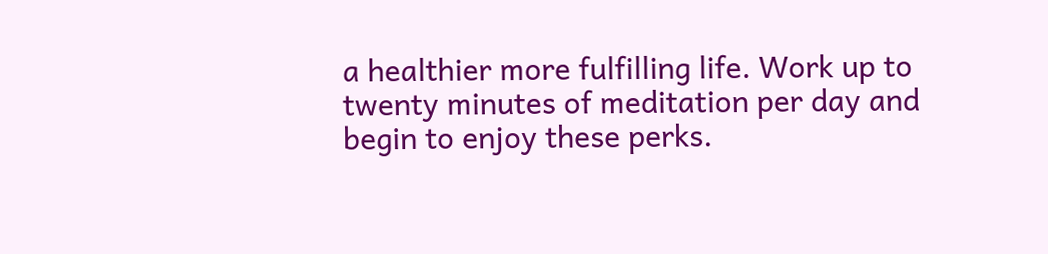a healthier more fulfilling life. Work up to twenty minutes of meditation per day and begin to enjoy these perks.